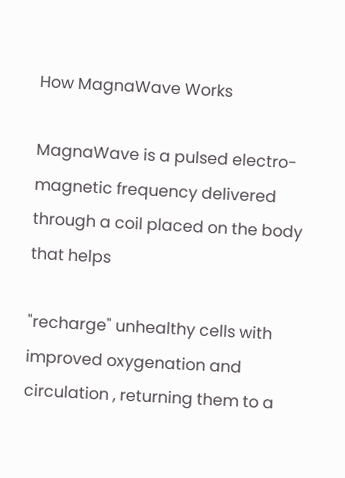How MagnaWave Works

MagnaWave is a pulsed electro-magnetic frequency delivered through a coil placed on the body that helps

"recharge" unhealthy cells with improved oxygenation and circulation , returning them to a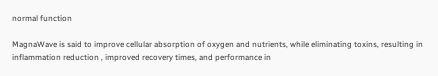normal function

MagnaWave is said to improve cellular absorption of oxygen and nutrients, while eliminating toxins, resulting in inflammation reduction , improved recovery times, and performance in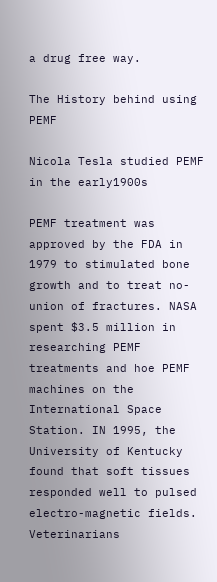a drug free way.

The History behind using PEMF

Nicola Tesla studied PEMF in the early1900s

PEMF treatment was approved by the FDA in 1979 to stimulated bone growth and to treat no-union of fractures. NASA spent $3.5 million in researching PEMF treatments and hoe PEMF machines on the International Space Station. IN 1995, the University of Kentucky found that soft tissues responded well to pulsed electro-magnetic fields. Veterinarians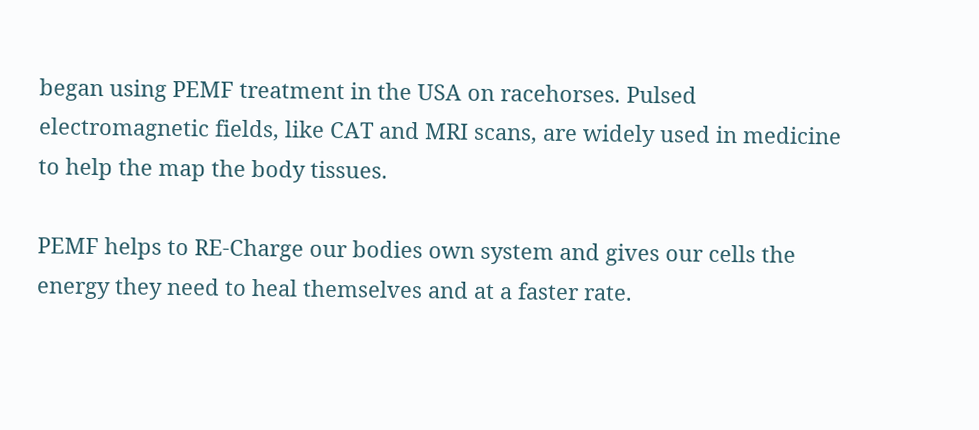began using PEMF treatment in the USA on racehorses. Pulsed electromagnetic fields, like CAT and MRI scans, are widely used in medicine  to help the map the body tissues.

PEMF helps to RE-Charge our bodies own system and gives our cells the energy they need to heal themselves and at a faster rate.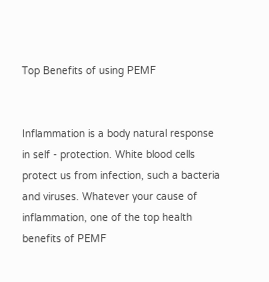Top Benefits of using PEMF


Inflammation is a body natural response in self - protection. White blood cells protect us from infection, such a bacteria and viruses. Whatever your cause of inflammation, one of the top health benefits of PEMF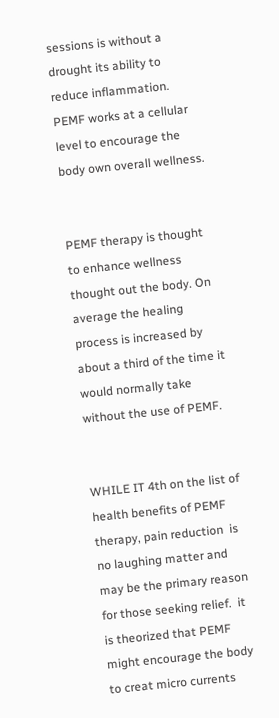sessions is without a drought its ability to reduce inflammation. PEMF works at a cellular level to encourage the body own overall wellness.


PEMF therapy is thought to enhance wellness thought out the body. On average the healing process is increased by about a third of the time it would normally take without the use of PEMF.


WHILE IT 4th on the list of health benefits of PEMF therapy, pain reduction  is no laughing matter and may be the primary reason for those seeking relief.  it is theorized that PEMF might encourage the body to creat micro currents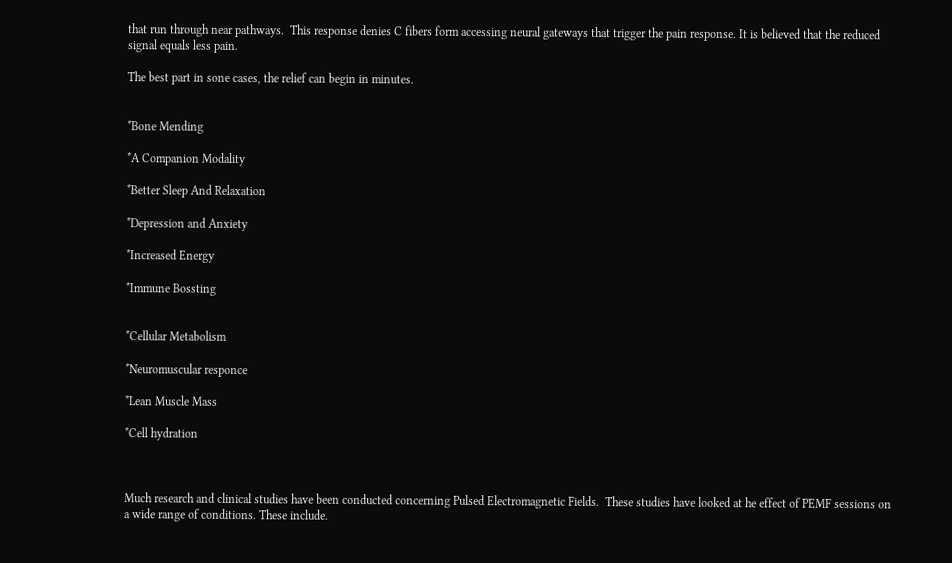that run through near pathways.  This response denies C fibers form accessing neural gateways that trigger the pain response. It is believed that the reduced signal equals less pain.

The best part in sone cases, the relief can begin in minutes.


*Bone Mending

*A Companion Modality

*Better Sleep And Relaxation

*Depression and Anxiety

*Increased Energy

*Immune Bossting


*Cellular Metabolism

*Neuromuscular responce

*Lean Muscle Mass

*Cell hydration



Much research and clinical studies have been conducted concerning Pulsed Electromagnetic Fields.  These studies have looked at he effect of PEMF sessions on a wide range of conditions. These include.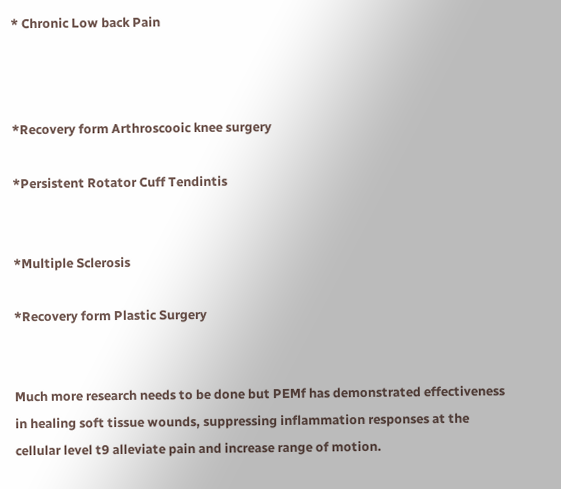* Chronic Low back Pain



*Recovery form Arthroscooic knee surgery

*Persistent Rotator Cuff Tendintis


*Multiple Sclerosis

*Recovery form Plastic Surgery


Much more research needs to be done but PEMf has demonstrated effectiveness in healing soft tissue wounds, suppressing inflammation responses at the cellular level t9 alleviate pain and increase range of motion.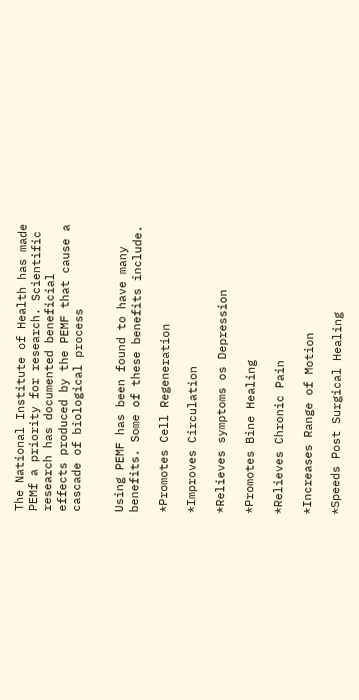The National Institute of Health has made PEMf a priority for research. Scientific   research has documented beneficial effects produced by the PEMF that cause a cascade of biological process


Using PEMF has been found to have many benefits. Some of these benefits include.

*Promotes Cell Regeneration

*Improves Circulation

*Relieves symptoms os Depression

*Promotes Bine Healing

*Relieves Chronic Pain

*Increases Range of Motion

*Speeds Post Surgical Healing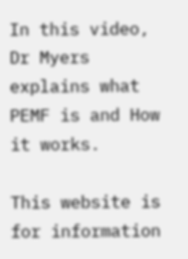In this video, Dr Myers explains what PEMF is and How it works.

This website is for information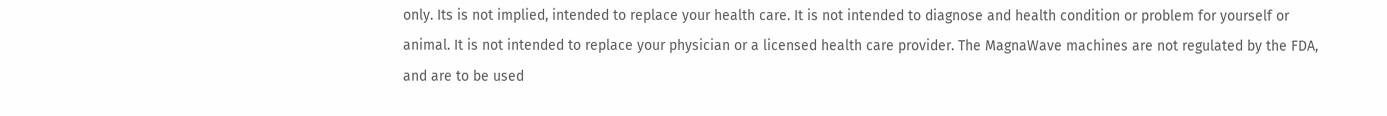only. Its is not implied, intended to replace your health care. It is not intended to diagnose and health condition or problem for yourself or animal. It is not intended to replace your physician or a licensed health care provider. The MagnaWave machines are not regulated by the FDA, and are to be used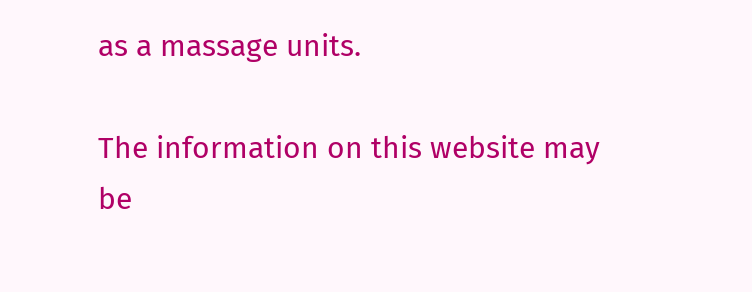as a massage units.

The information on this website may be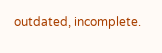outdated, incomplete.